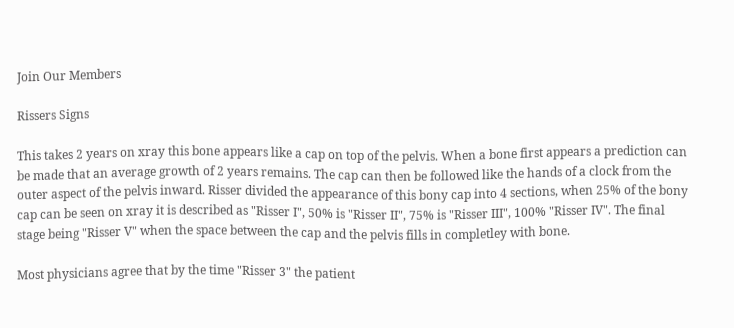Join Our Members

Rissers Signs

This takes 2 years on xray this bone appears like a cap on top of the pelvis. When a bone first appears a prediction can be made that an average growth of 2 years remains. The cap can then be followed like the hands of a clock from the outer aspect of the pelvis inward. Risser divided the appearance of this bony cap into 4 sections, when 25% of the bony cap can be seen on xray it is described as "Risser I", 50% is "Risser II", 75% is "Risser III", 100% "Risser IV". The final stage being "Risser V" when the space between the cap and the pelvis fills in completley with bone.

Most physicians agree that by the time "Risser 3" the patient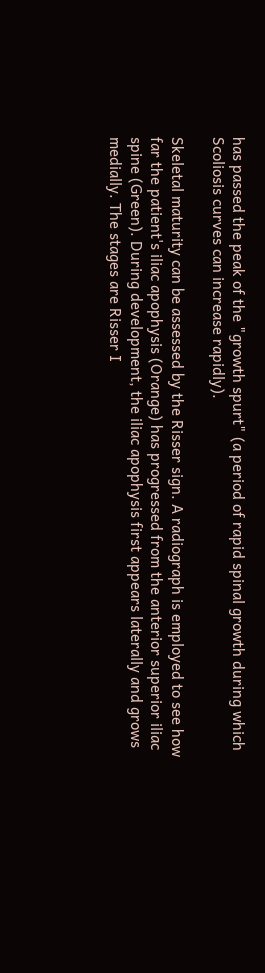has passed the peak of the "growth spurt" (a period of rapid spinal growth during which Scoliosis curves can increase rapidly).

Skeletal maturity can be assessed by the Risser sign. A radiograph is employed to see how far the patient's iliac apophysis (Orange) has progressed from the anterior superior iliac spine (Green). During development, the iliac apophysis first appears laterally and grows medially. The stages are Risser I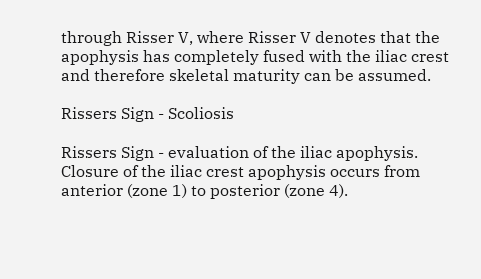through Risser V, where Risser V denotes that the apophysis has completely fused with the iliac crest and therefore skeletal maturity can be assumed.

Rissers Sign - Scoliosis

Rissers Sign - evaluation of the iliac apophysis. Closure of the iliac crest apophysis occurs from anterior (zone 1) to posterior (zone 4).